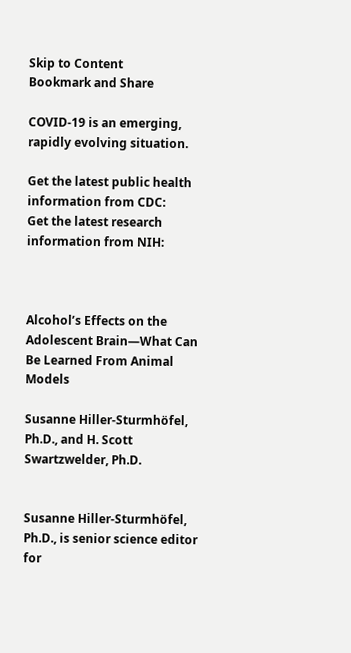Skip to Content
Bookmark and Share

COVID-19 is an emerging, rapidly evolving situation.

Get the latest public health information from CDC:
Get the latest research information from NIH:



Alcohol’s Effects on the Adolescent Brain—What Can Be Learned From Animal Models

Susanne Hiller-Sturmhöfel, Ph.D., and H. Scott Swartzwelder, Ph.D.


Susanne Hiller-Sturmhöfel, Ph.D., is senior science editor for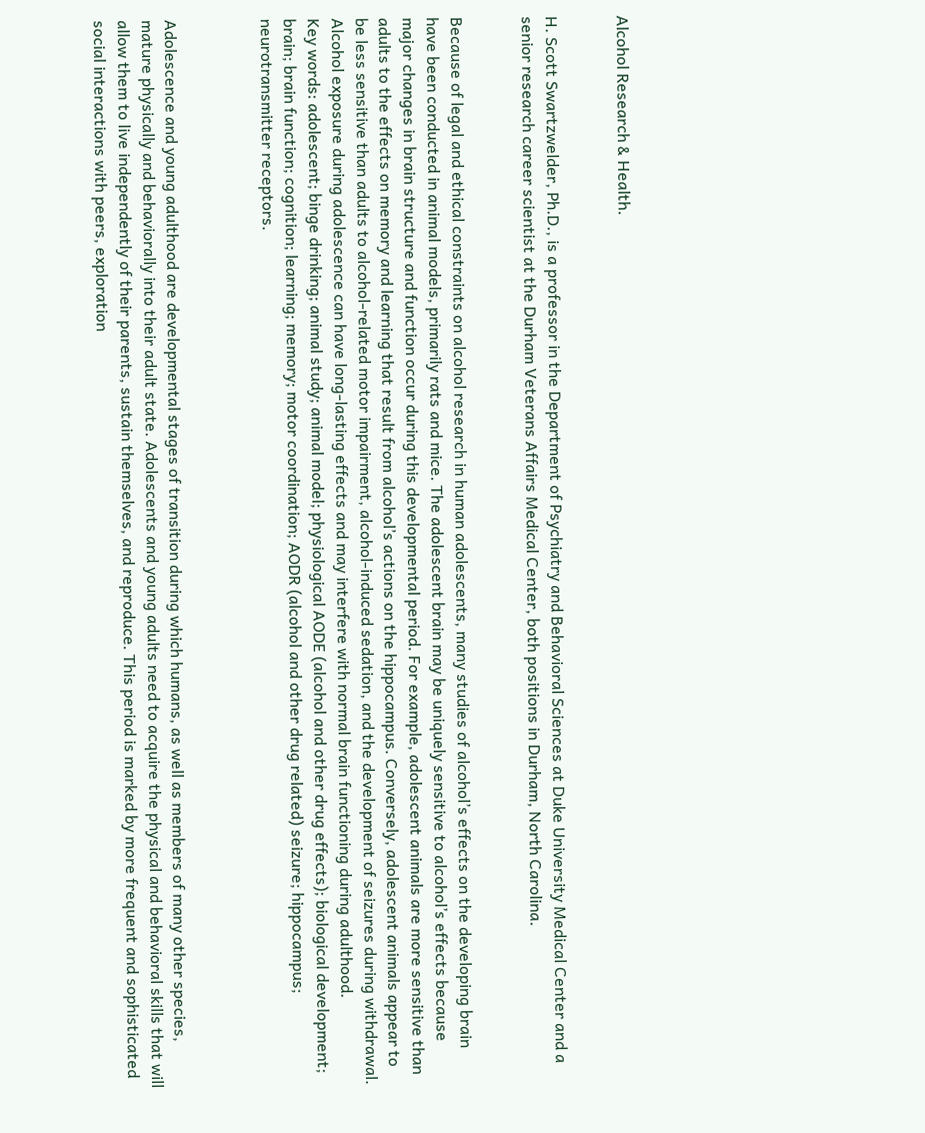Alcohol Research & Health.


H. Scott Swartzwelder, Ph.D., is a professor in the Department of Psychiatry and Behavioral Sciences at Duke University Medical Center and a senior research career scientist at the Durham Veterans Affairs Medical Center, both positions in Durham, North Carolina.


Because of legal and ethical constraints on alcohol research in human adolescents, many studies of alcohol’s effects on the developing brain have been conducted in animal models, primarily rats and mice. The adolescent brain may be uniquely sensitive to alcohol’s effects because major changes in brain structure and function occur during this developmental period. For example, adolescent animals are more sensitive than adults to the effects on memory and learning that result from alcohol’s actions on the hippocampus. Conversely, adolescent animals appear to be less sensitive than adults to alcohol-related motor impairment, alcohol-induced sedation, and the development of seizures during withdrawal. Alcohol exposure during adolescence can have long-lasting effects and may interfere with normal brain functioning during adulthood.
Key words: adolescent; binge drinking; animal study; animal model; physiological AODE (alcohol and other drug effects); biological development; brain; brain function; cognition; learning; memory; motor coordination; AODR (alcohol and other drug related) seizure; hippocampus; neurotransmitter receptors.



Adolescence and young adulthood are developmental stages of transition during which humans, as well as members of many other species, mature physically and behaviorally into their adult state. Adolescents and young adults need to acquire the physical and behavioral skills that will allow them to live independently of their parents, sustain themselves, and reproduce. This period is marked by more frequent and sophisticated social interactions with peers, exploration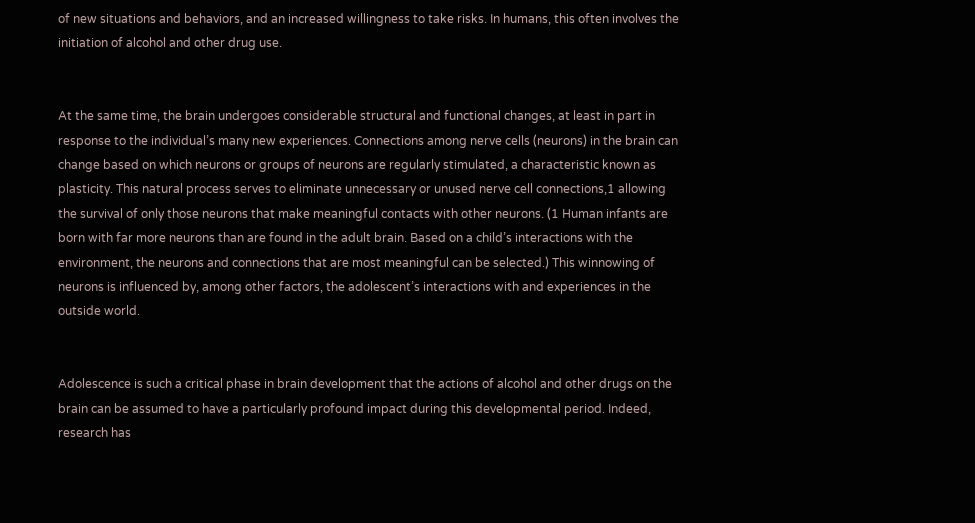of new situations and behaviors, and an increased willingness to take risks. In humans, this often involves the initiation of alcohol and other drug use.


At the same time, the brain undergoes considerable structural and functional changes, at least in part in response to the individual’s many new experiences. Connections among nerve cells (neurons) in the brain can change based on which neurons or groups of neurons are regularly stimulated, a characteristic known as plasticity. This natural process serves to eliminate unnecessary or unused nerve cell connections,1 allowing the survival of only those neurons that make meaningful contacts with other neurons. (1 Human infants are born with far more neurons than are found in the adult brain. Based on a child’s interactions with the environment, the neurons and connections that are most meaningful can be selected.) This winnowing of neurons is influenced by, among other factors, the adolescent’s interactions with and experiences in the outside world.


Adolescence is such a critical phase in brain development that the actions of alcohol and other drugs on the brain can be assumed to have a particularly profound impact during this developmental period. Indeed, research has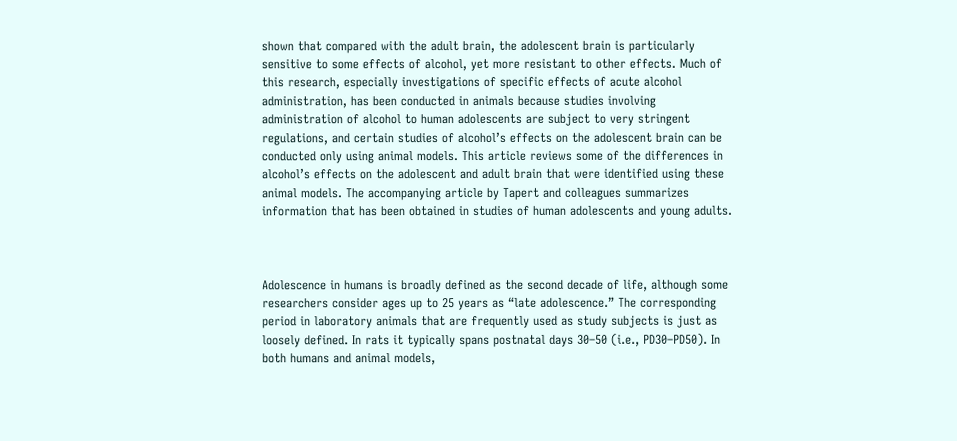shown that compared with the adult brain, the adolescent brain is particularly sensitive to some effects of alcohol, yet more resistant to other effects. Much of this research, especially investigations of specific effects of acute alcohol administration, has been conducted in animals because studies involving administration of alcohol to human adolescents are subject to very stringent regulations, and certain studies of alcohol’s effects on the adolescent brain can be conducted only using animal models. This article reviews some of the differences in alcohol’s effects on the adolescent and adult brain that were identified using these animal models. The accompanying article by Tapert and colleagues summarizes information that has been obtained in studies of human adolescents and young adults.



Adolescence in humans is broadly defined as the second decade of life, although some researchers consider ages up to 25 years as “late adolescence.” The corresponding period in laboratory animals that are frequently used as study subjects is just as loosely defined. In rats it typically spans postnatal days 30–50 (i.e., PD30–PD50). In both humans and animal models,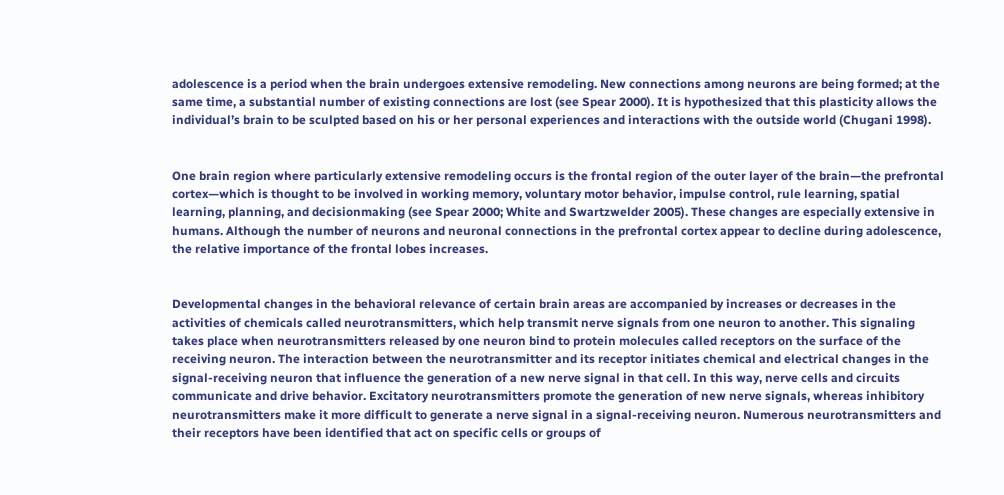adolescence is a period when the brain undergoes extensive remodeling. New connections among neurons are being formed; at the same time, a substantial number of existing connections are lost (see Spear 2000). It is hypothesized that this plasticity allows the individual’s brain to be sculpted based on his or her personal experiences and interactions with the outside world (Chugani 1998).


One brain region where particularly extensive remodeling occurs is the frontal region of the outer layer of the brain—the prefrontal cortex—which is thought to be involved in working memory, voluntary motor behavior, impulse control, rule learning, spatial learning, planning, and decisionmaking (see Spear 2000; White and Swartzwelder 2005). These changes are especially extensive in humans. Although the number of neurons and neuronal connections in the prefrontal cortex appear to decline during adolescence, the relative importance of the frontal lobes increases.


Developmental changes in the behavioral relevance of certain brain areas are accompanied by increases or decreases in the activities of chemicals called neurotransmitters, which help transmit nerve signals from one neuron to another. This signaling takes place when neurotransmitters released by one neuron bind to protein molecules called receptors on the surface of the receiving neuron. The interaction between the neurotransmitter and its receptor initiates chemical and electrical changes in the signal-receiving neuron that influence the generation of a new nerve signal in that cell. In this way, nerve cells and circuits communicate and drive behavior. Excitatory neurotransmitters promote the generation of new nerve signals, whereas inhibitory neurotransmitters make it more difficult to generate a nerve signal in a signal-receiving neuron. Numerous neurotransmitters and their receptors have been identified that act on specific cells or groups of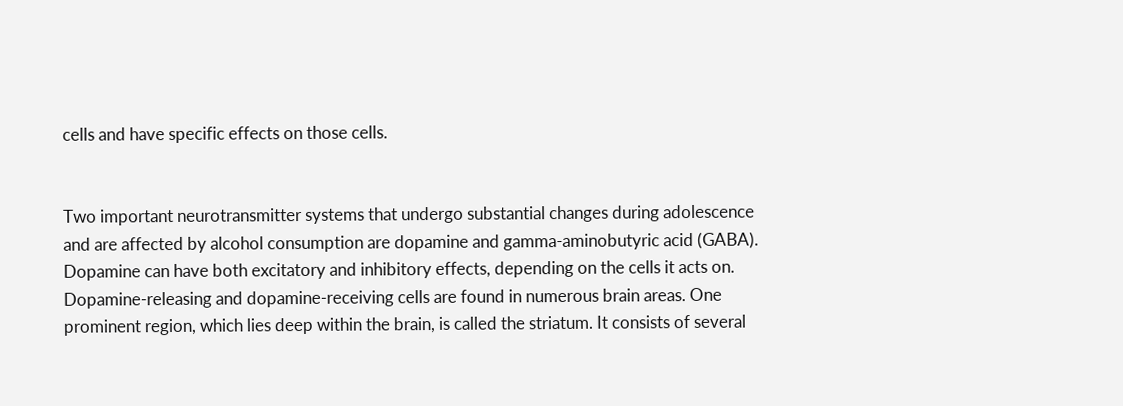cells and have specific effects on those cells.


Two important neurotransmitter systems that undergo substantial changes during adolescence and are affected by alcohol consumption are dopamine and gamma-aminobutyric acid (GABA). Dopamine can have both excitatory and inhibitory effects, depending on the cells it acts on. Dopamine-releasing and dopamine-receiving cells are found in numerous brain areas. One prominent region, which lies deep within the brain, is called the striatum. It consists of several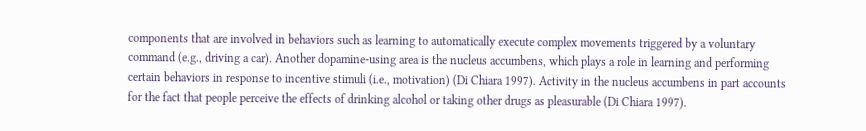components that are involved in behaviors such as learning to automatically execute complex movements triggered by a voluntary command (e.g., driving a car). Another dopamine-using area is the nucleus accumbens, which plays a role in learning and performing certain behaviors in response to incentive stimuli (i.e., motivation) (Di Chiara 1997). Activity in the nucleus accumbens in part accounts for the fact that people perceive the effects of drinking alcohol or taking other drugs as pleasurable (Di Chiara 1997).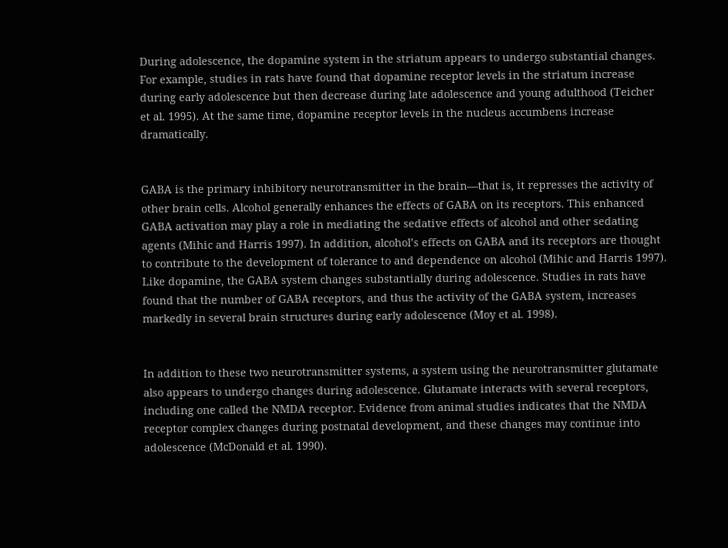During adolescence, the dopamine system in the striatum appears to undergo substantial changes. For example, studies in rats have found that dopamine receptor levels in the striatum increase during early adolescence but then decrease during late adolescence and young adulthood (Teicher et al. 1995). At the same time, dopamine receptor levels in the nucleus accumbens increase dramatically.


GABA is the primary inhibitory neurotransmitter in the brain—that is, it represses the activity of other brain cells. Alcohol generally enhances the effects of GABA on its receptors. This enhanced GABA activation may play a role in mediating the sedative effects of alcohol and other sedating agents (Mihic and Harris 1997). In addition, alcohol’s effects on GABA and its receptors are thought to contribute to the development of tolerance to and dependence on alcohol (Mihic and Harris 1997). Like dopamine, the GABA system changes substantially during adolescence. Studies in rats have found that the number of GABA receptors, and thus the activity of the GABA system, increases markedly in several brain structures during early adolescence (Moy et al. 1998).


In addition to these two neurotransmitter systems, a system using the neurotransmitter glutamate also appears to undergo changes during adolescence. Glutamate interacts with several receptors, including one called the NMDA receptor. Evidence from animal studies indicates that the NMDA receptor complex changes during postnatal development, and these changes may continue into adolescence (McDonald et al. 1990).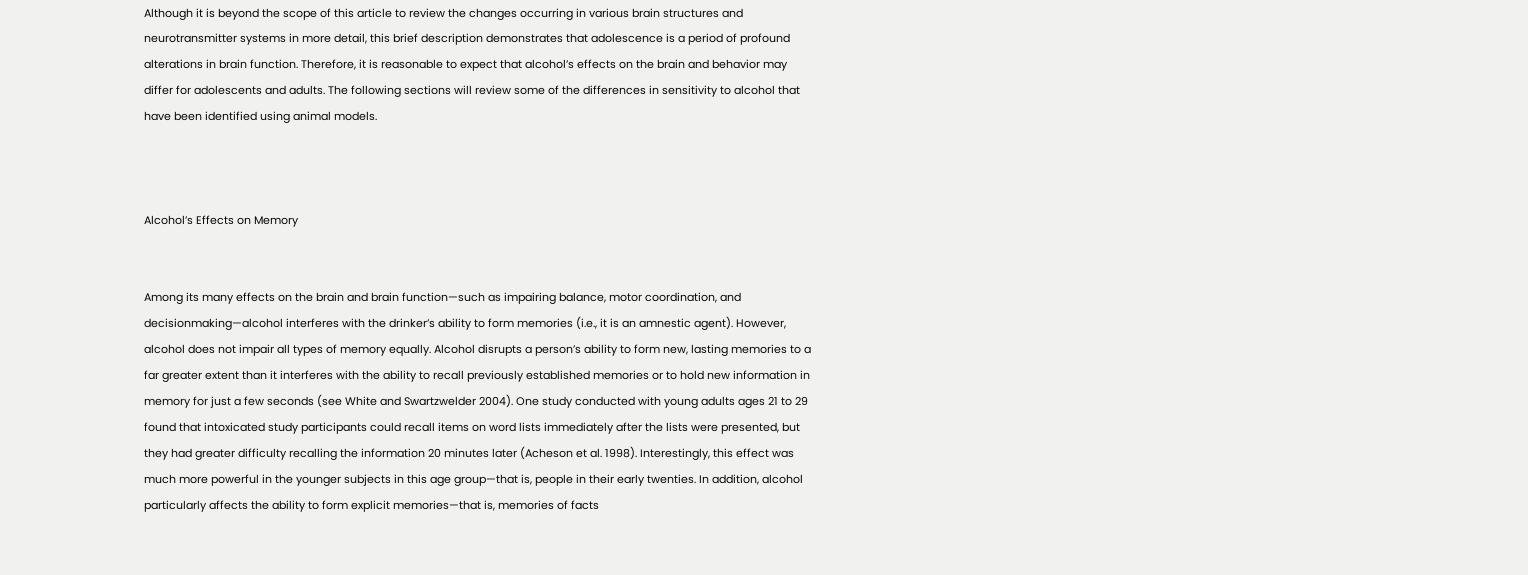Although it is beyond the scope of this article to review the changes occurring in various brain structures and neurotransmitter systems in more detail, this brief description demonstrates that adolescence is a period of profound alterations in brain function. Therefore, it is reasonable to expect that alcohol’s effects on the brain and behavior may differ for adolescents and adults. The following sections will review some of the differences in sensitivity to alcohol that have been identified using animal models.



Alcohol’s Effects on Memory


Among its many effects on the brain and brain function—such as impairing balance, motor coordination, and decisionmaking—alcohol interferes with the drinker’s ability to form memories (i.e., it is an amnestic agent). However, alcohol does not impair all types of memory equally. Alcohol disrupts a person’s ability to form new, lasting memories to a far greater extent than it interferes with the ability to recall previously established memories or to hold new information in memory for just a few seconds (see White and Swartzwelder 2004). One study conducted with young adults ages 21 to 29 found that intoxicated study participants could recall items on word lists immediately after the lists were presented, but they had greater difficulty recalling the information 20 minutes later (Acheson et al. 1998). Interestingly, this effect was much more powerful in the younger subjects in this age group—that is, people in their early twenties. In addition, alcohol particularly affects the ability to form explicit memories—that is, memories of facts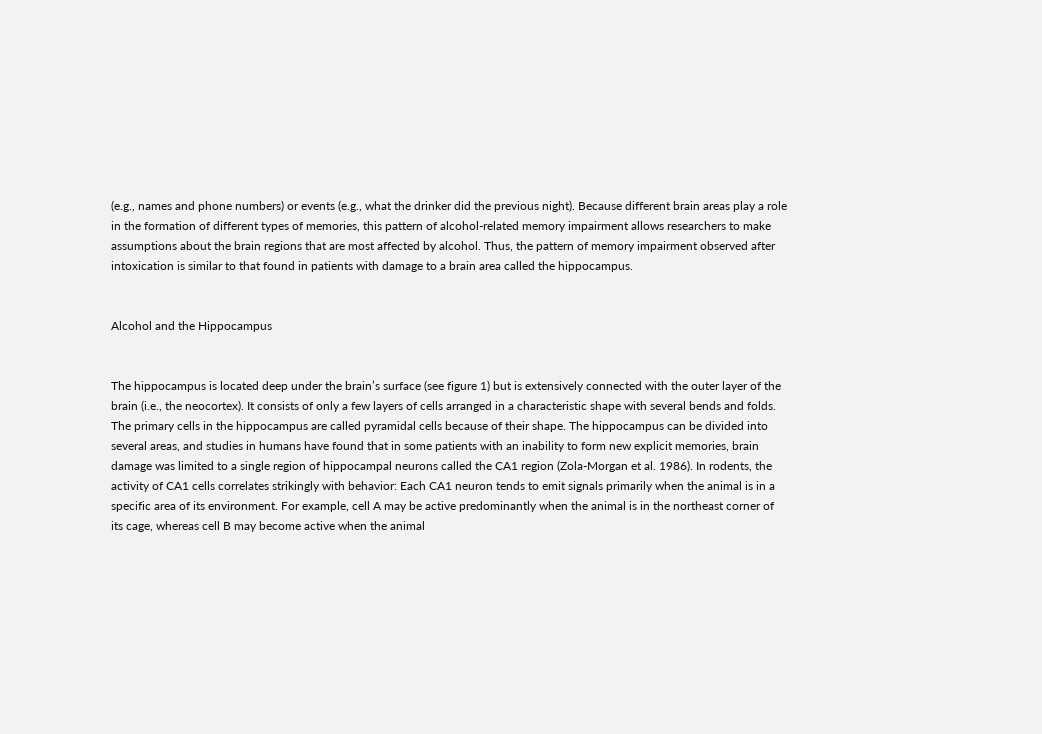(e.g., names and phone numbers) or events (e.g., what the drinker did the previous night). Because different brain areas play a role in the formation of different types of memories, this pattern of alcohol-related memory impairment allows researchers to make assumptions about the brain regions that are most affected by alcohol. Thus, the pattern of memory impairment observed after intoxication is similar to that found in patients with damage to a brain area called the hippocampus.


Alcohol and the Hippocampus


The hippocampus is located deep under the brain’s surface (see figure 1) but is extensively connected with the outer layer of the brain (i.e., the neocortex). It consists of only a few layers of cells arranged in a characteristic shape with several bends and folds. The primary cells in the hippocampus are called pyramidal cells because of their shape. The hippocampus can be divided into several areas, and studies in humans have found that in some patients with an inability to form new explicit memories, brain damage was limited to a single region of hippocampal neurons called the CA1 region (Zola-Morgan et al. 1986). In rodents, the activity of CA1 cells correlates strikingly with behavior: Each CA1 neuron tends to emit signals primarily when the animal is in a specific area of its environment. For example, cell A may be active predominantly when the animal is in the northeast corner of its cage, whereas cell B may become active when the animal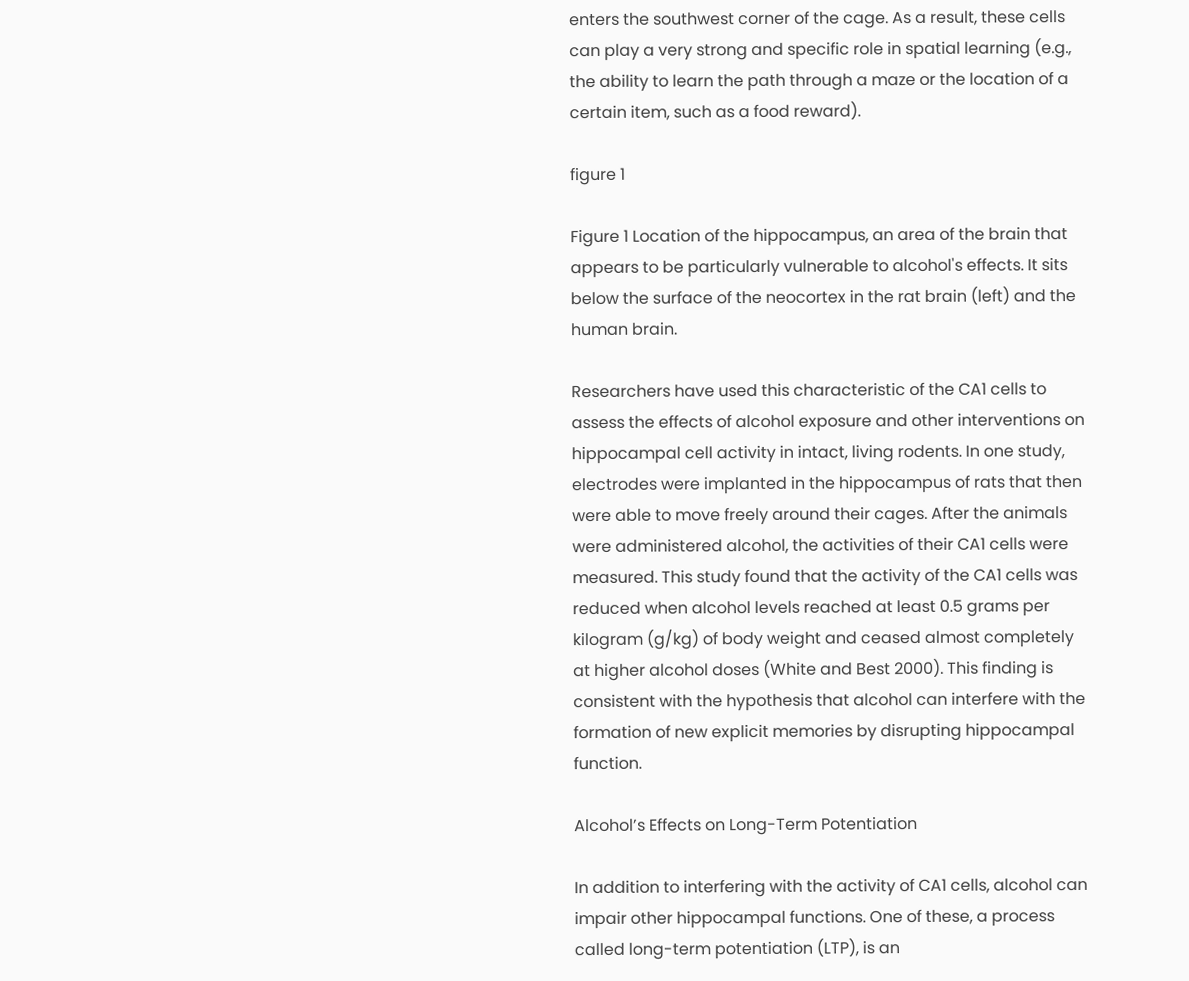enters the southwest corner of the cage. As a result, these cells can play a very strong and specific role in spatial learning (e.g., the ability to learn the path through a maze or the location of a certain item, such as a food reward).

figure 1

Figure 1 Location of the hippocampus, an area of the brain that appears to be particularly vulnerable to alcohol's effects. It sits below the surface of the neocortex in the rat brain (left) and the human brain.

Researchers have used this characteristic of the CA1 cells to assess the effects of alcohol exposure and other interventions on hippocampal cell activity in intact, living rodents. In one study, electrodes were implanted in the hippocampus of rats that then were able to move freely around their cages. After the animals were administered alcohol, the activities of their CA1 cells were measured. This study found that the activity of the CA1 cells was reduced when alcohol levels reached at least 0.5 grams per kilogram (g/kg) of body weight and ceased almost completely at higher alcohol doses (White and Best 2000). This finding is consistent with the hypothesis that alcohol can interfere with the formation of new explicit memories by disrupting hippocampal function.

Alcohol’s Effects on Long-Term Potentiation

In addition to interfering with the activity of CA1 cells, alcohol can impair other hippocampal functions. One of these, a process called long-term potentiation (LTP), is an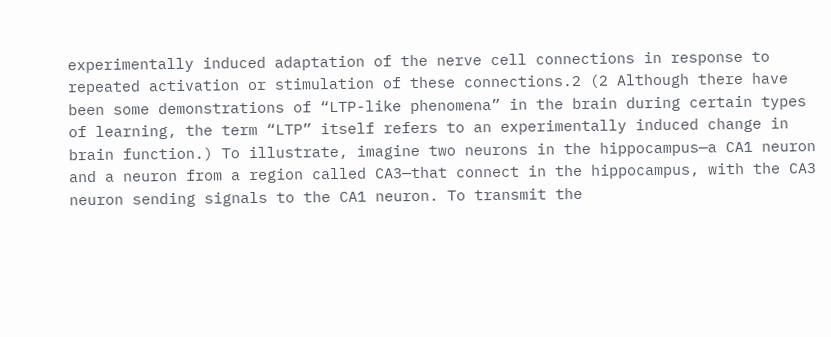experimentally induced adaptation of the nerve cell connections in response to repeated activation or stimulation of these connections.2 (2 Although there have been some demonstrations of “LTP-like phenomena” in the brain during certain types of learning, the term “LTP” itself refers to an experimentally induced change in brain function.) To illustrate, imagine two neurons in the hippocampus—a CA1 neuron and a neuron from a region called CA3—that connect in the hippocampus, with the CA3 neuron sending signals to the CA1 neuron. To transmit the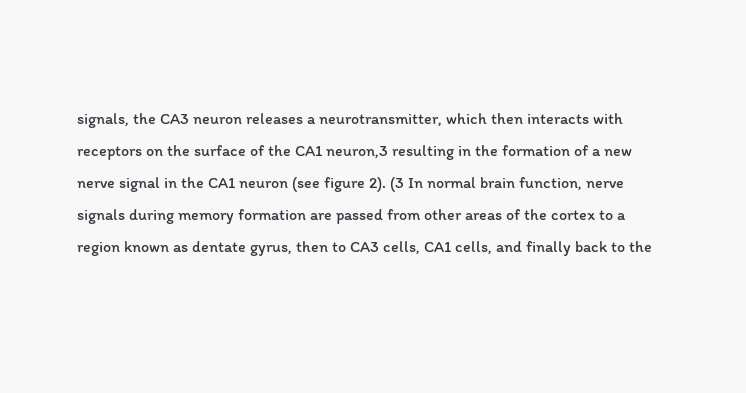signals, the CA3 neuron releases a neurotransmitter, which then interacts with receptors on the surface of the CA1 neuron,3 resulting in the formation of a new nerve signal in the CA1 neuron (see figure 2). (3 In normal brain function, nerve signals during memory formation are passed from other areas of the cortex to a region known as dentate gyrus, then to CA3 cells, CA1 cells, and finally back to the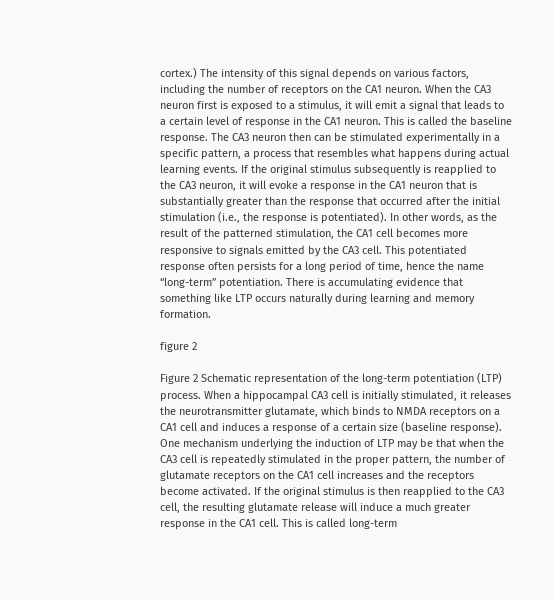cortex.) The intensity of this signal depends on various factors, including the number of receptors on the CA1 neuron. When the CA3 neuron first is exposed to a stimulus, it will emit a signal that leads to a certain level of response in the CA1 neuron. This is called the baseline response. The CA3 neuron then can be stimulated experimentally in a specific pattern, a process that resembles what happens during actual learning events. If the original stimulus subsequently is reapplied to the CA3 neuron, it will evoke a response in the CA1 neuron that is substantially greater than the response that occurred after the initial stimulation (i.e., the response is potentiated). In other words, as the result of the patterned stimulation, the CA1 cell becomes more responsive to signals emitted by the CA3 cell. This potentiated response often persists for a long period of time, hence the name “long-term” potentiation. There is accumulating evidence that something like LTP occurs naturally during learning and memory formation.

figure 2

Figure 2 Schematic representation of the long-term potentiation (LTP) process. When a hippocampal CA3 cell is initially stimulated, it releases the neurotransmitter glutamate, which binds to NMDA receptors on a CA1 cell and induces a response of a certain size (baseline response). One mechanism underlying the induction of LTP may be that when the CA3 cell is repeatedly stimulated in the proper pattern, the number of glutamate receptors on the CA1 cell increases and the receptors become activated. If the original stimulus is then reapplied to the CA3 cell, the resulting glutamate release will induce a much greater response in the CA1 cell. This is called long-term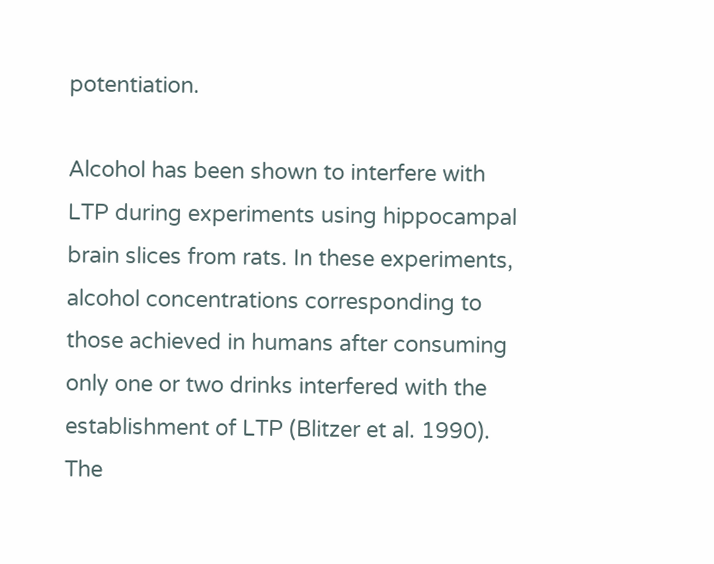potentiation.

Alcohol has been shown to interfere with LTP during experiments using hippocampal brain slices from rats. In these experiments, alcohol concentrations corresponding to those achieved in humans after consuming only one or two drinks interfered with the establishment of LTP (Blitzer et al. 1990). The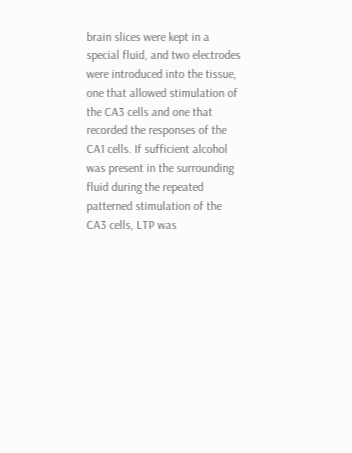brain slices were kept in a special fluid, and two electrodes were introduced into the tissue, one that allowed stimulation of the CA3 cells and one that recorded the responses of the CA1 cells. If sufficient alcohol was present in the surrounding fluid during the repeated patterned stimulation of the CA3 cells, LTP was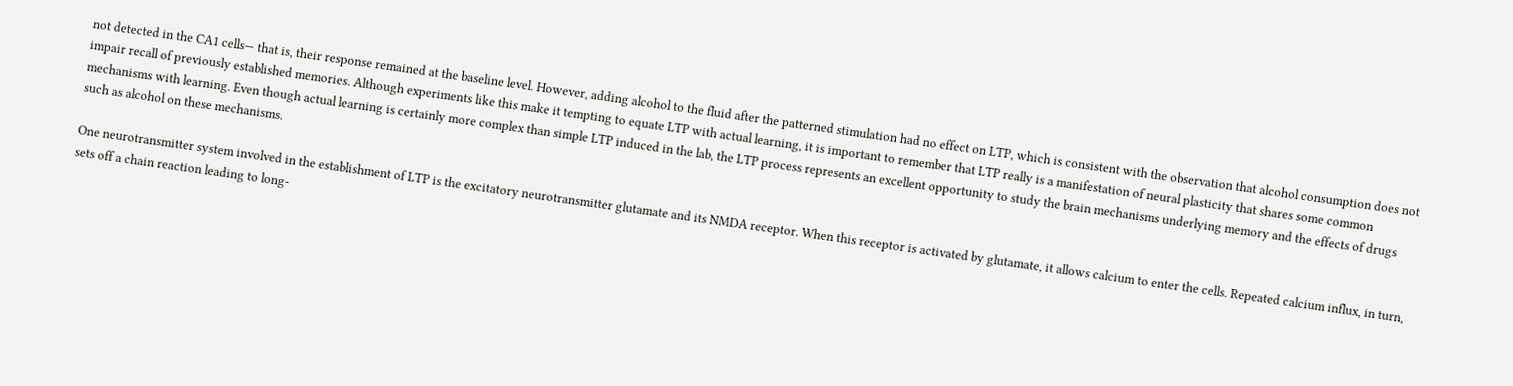not detected in the CA1 cells— that is, their response remained at the baseline level. However, adding alcohol to the fluid after the patterned stimulation had no effect on LTP, which is consistent with the observation that alcohol consumption does not impair recall of previously established memories. Although experiments like this make it tempting to equate LTP with actual learning, it is important to remember that LTP really is a manifestation of neural plasticity that shares some common mechanisms with learning. Even though actual learning is certainly more complex than simple LTP induced in the lab, the LTP process represents an excellent opportunity to study the brain mechanisms underlying memory and the effects of drugs such as alcohol on these mechanisms.

One neurotransmitter system involved in the establishment of LTP is the excitatory neurotransmitter glutamate and its NMDA receptor. When this receptor is activated by glutamate, it allows calcium to enter the cells. Repeated calcium influx, in turn, sets off a chain reaction leading to long-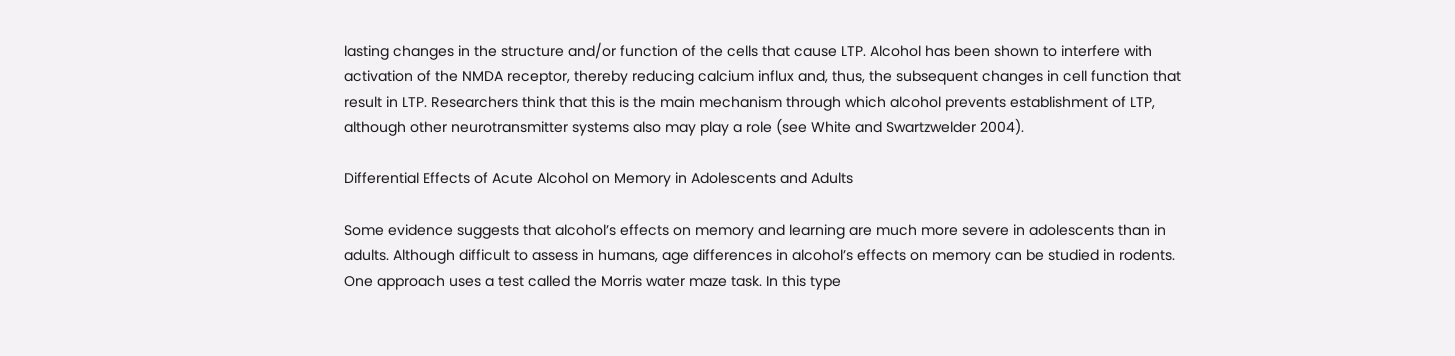lasting changes in the structure and/or function of the cells that cause LTP. Alcohol has been shown to interfere with activation of the NMDA receptor, thereby reducing calcium influx and, thus, the subsequent changes in cell function that result in LTP. Researchers think that this is the main mechanism through which alcohol prevents establishment of LTP, although other neurotransmitter systems also may play a role (see White and Swartzwelder 2004).

Differential Effects of Acute Alcohol on Memory in Adolescents and Adults

Some evidence suggests that alcohol’s effects on memory and learning are much more severe in adolescents than in adults. Although difficult to assess in humans, age differences in alcohol’s effects on memory can be studied in rodents. One approach uses a test called the Morris water maze task. In this type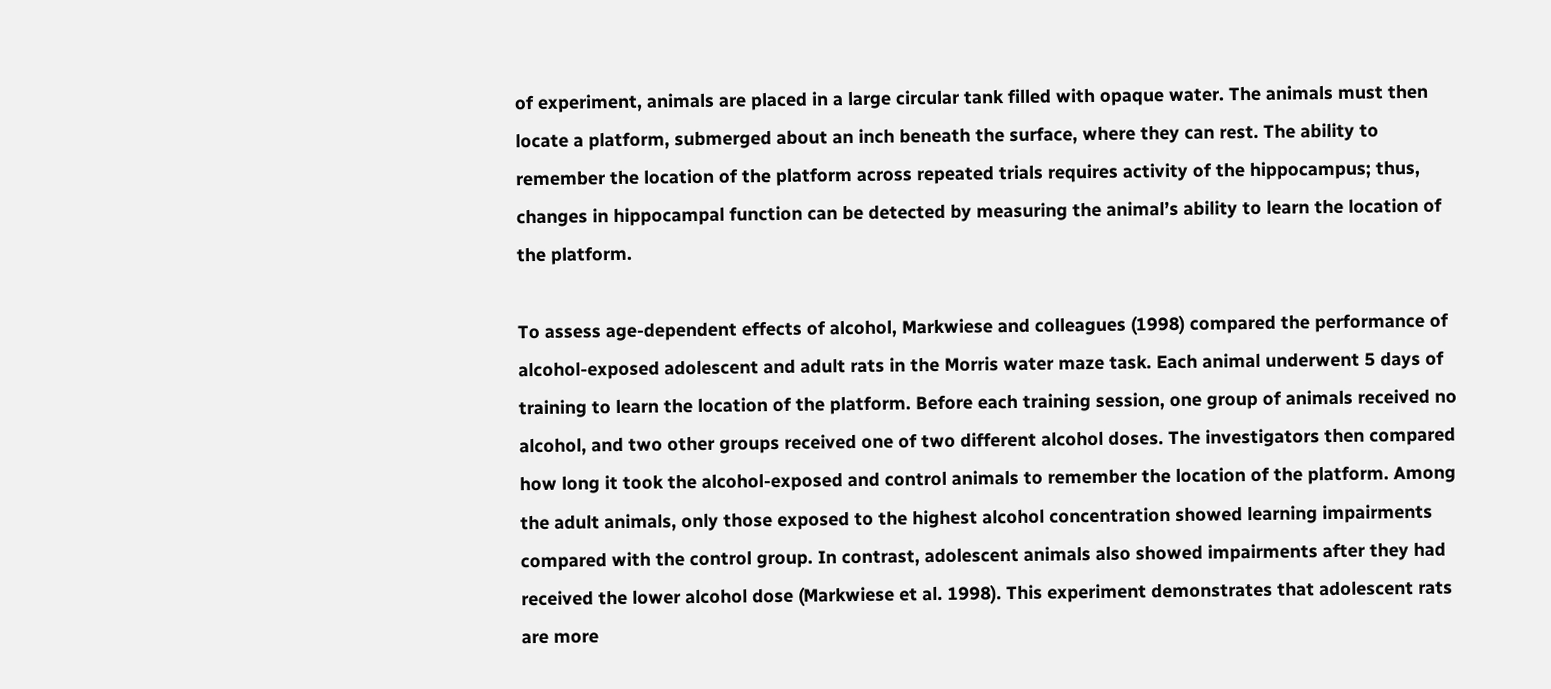of experiment, animals are placed in a large circular tank filled with opaque water. The animals must then locate a platform, submerged about an inch beneath the surface, where they can rest. The ability to remember the location of the platform across repeated trials requires activity of the hippocampus; thus, changes in hippocampal function can be detected by measuring the animal’s ability to learn the location of the platform.

To assess age-dependent effects of alcohol, Markwiese and colleagues (1998) compared the performance of alcohol-exposed adolescent and adult rats in the Morris water maze task. Each animal underwent 5 days of training to learn the location of the platform. Before each training session, one group of animals received no alcohol, and two other groups received one of two different alcohol doses. The investigators then compared how long it took the alcohol-exposed and control animals to remember the location of the platform. Among the adult animals, only those exposed to the highest alcohol concentration showed learning impairments compared with the control group. In contrast, adolescent animals also showed impairments after they had received the lower alcohol dose (Markwiese et al. 1998). This experiment demonstrates that adolescent rats are more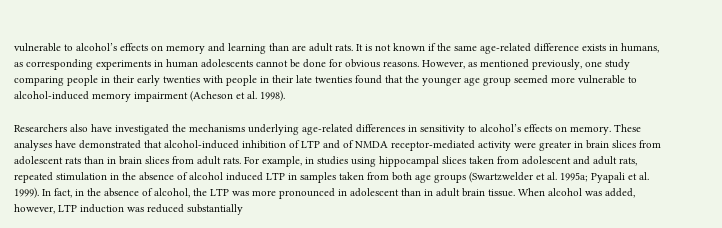vulnerable to alcohol’s effects on memory and learning than are adult rats. It is not known if the same age-related difference exists in humans, as corresponding experiments in human adolescents cannot be done for obvious reasons. However, as mentioned previously, one study comparing people in their early twenties with people in their late twenties found that the younger age group seemed more vulnerable to alcohol-induced memory impairment (Acheson et al. 1998).

Researchers also have investigated the mechanisms underlying age-related differences in sensitivity to alcohol’s effects on memory. These analyses have demonstrated that alcohol-induced inhibition of LTP and of NMDA receptor-mediated activity were greater in brain slices from adolescent rats than in brain slices from adult rats. For example, in studies using hippocampal slices taken from adolescent and adult rats, repeated stimulation in the absence of alcohol induced LTP in samples taken from both age groups (Swartzwelder et al. 1995a; Pyapali et al. 1999). In fact, in the absence of alcohol, the LTP was more pronounced in adolescent than in adult brain tissue. When alcohol was added, however, LTP induction was reduced substantially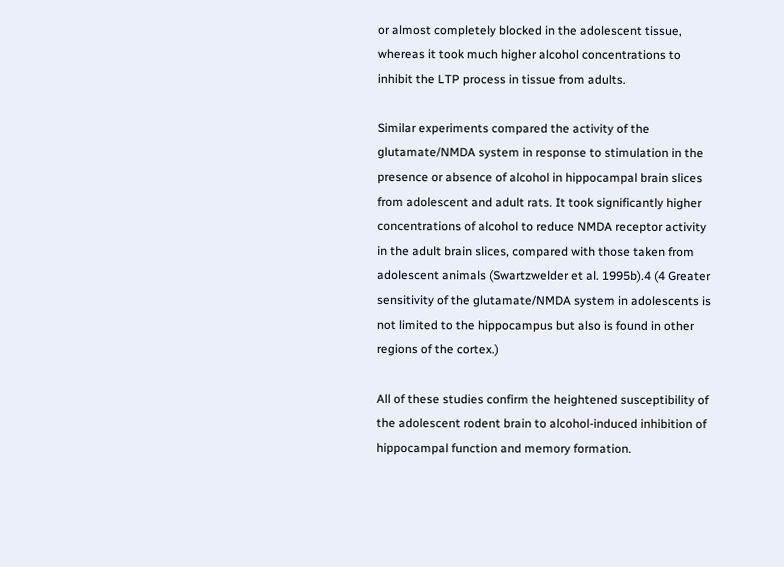or almost completely blocked in the adolescent tissue, whereas it took much higher alcohol concentrations to inhibit the LTP process in tissue from adults.

Similar experiments compared the activity of the glutamate/NMDA system in response to stimulation in the presence or absence of alcohol in hippocampal brain slices from adolescent and adult rats. It took significantly higher concentrations of alcohol to reduce NMDA receptor activity in the adult brain slices, compared with those taken from adolescent animals (Swartzwelder et al. 1995b).4 (4 Greater sensitivity of the glutamate/NMDA system in adolescents is not limited to the hippocampus but also is found in other regions of the cortex.)

All of these studies confirm the heightened susceptibility of the adolescent rodent brain to alcohol-induced inhibition of hippocampal function and memory formation.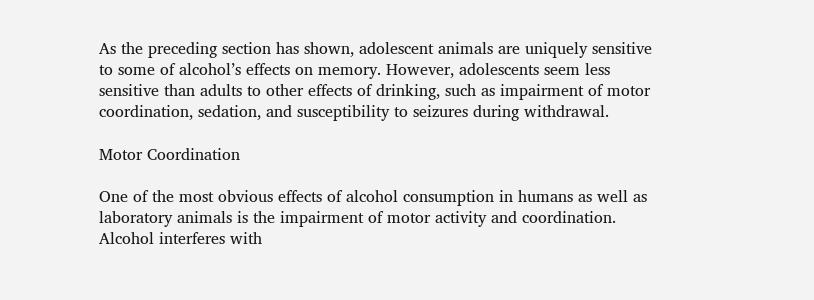As the preceding section has shown, adolescent animals are uniquely sensitive to some of alcohol’s effects on memory. However, adolescents seem less sensitive than adults to other effects of drinking, such as impairment of motor coordination, sedation, and susceptibility to seizures during withdrawal.

Motor Coordination

One of the most obvious effects of alcohol consumption in humans as well as laboratory animals is the impairment of motor activity and coordination. Alcohol interferes with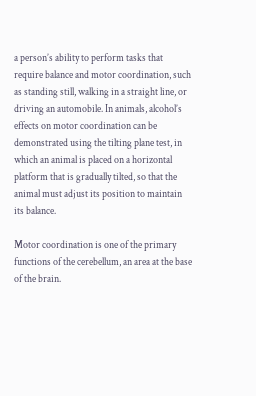a person’s ability to perform tasks that require balance and motor coordination, such as standing still, walking in a straight line, or driving an automobile. In animals, alcohol’s effects on motor coordination can be demonstrated using the tilting plane test, in which an animal is placed on a horizontal platform that is gradually tilted, so that the animal must adjust its position to maintain its balance.

Motor coordination is one of the primary functions of the cerebellum, an area at the base of the brain.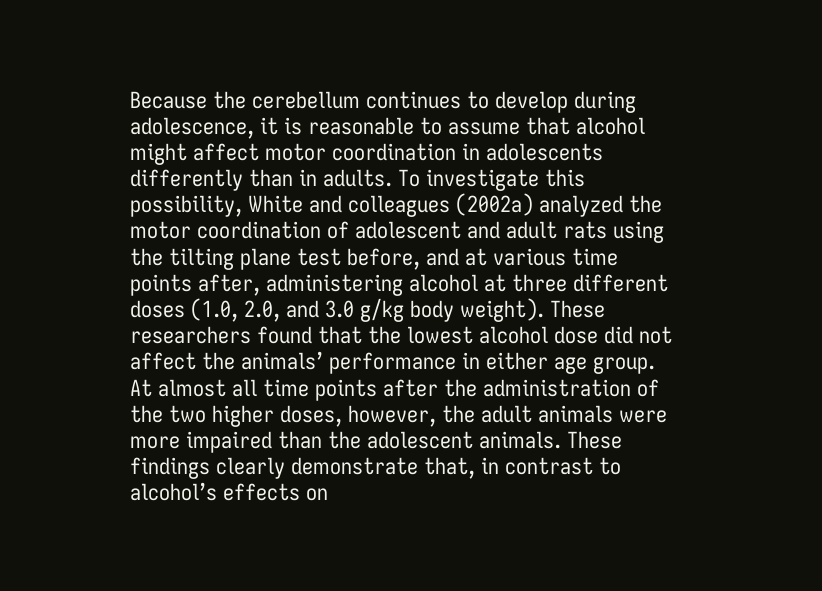Because the cerebellum continues to develop during adolescence, it is reasonable to assume that alcohol might affect motor coordination in adolescents differently than in adults. To investigate this possibility, White and colleagues (2002a) analyzed the motor coordination of adolescent and adult rats using the tilting plane test before, and at various time points after, administering alcohol at three different doses (1.0, 2.0, and 3.0 g/kg body weight). These researchers found that the lowest alcohol dose did not affect the animals’ performance in either age group. At almost all time points after the administration of the two higher doses, however, the adult animals were more impaired than the adolescent animals. These findings clearly demonstrate that, in contrast to alcohol’s effects on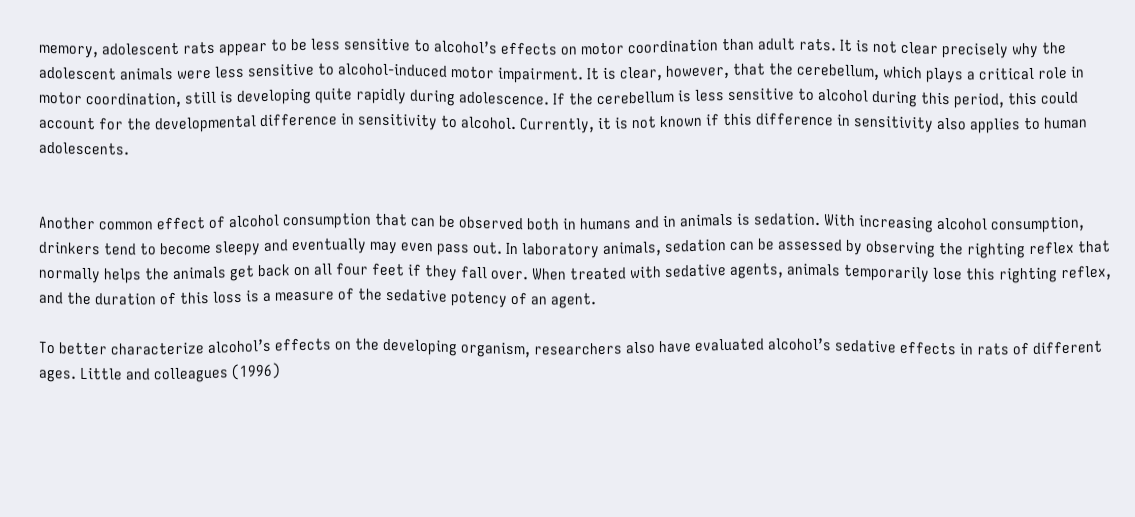memory, adolescent rats appear to be less sensitive to alcohol’s effects on motor coordination than adult rats. It is not clear precisely why the adolescent animals were less sensitive to alcohol-induced motor impairment. It is clear, however, that the cerebellum, which plays a critical role in motor coordination, still is developing quite rapidly during adolescence. If the cerebellum is less sensitive to alcohol during this period, this could account for the developmental difference in sensitivity to alcohol. Currently, it is not known if this difference in sensitivity also applies to human adolescents.


Another common effect of alcohol consumption that can be observed both in humans and in animals is sedation. With increasing alcohol consumption, drinkers tend to become sleepy and eventually may even pass out. In laboratory animals, sedation can be assessed by observing the righting reflex that normally helps the animals get back on all four feet if they fall over. When treated with sedative agents, animals temporarily lose this righting reflex, and the duration of this loss is a measure of the sedative potency of an agent.

To better characterize alcohol’s effects on the developing organism, researchers also have evaluated alcohol’s sedative effects in rats of different ages. Little and colleagues (1996)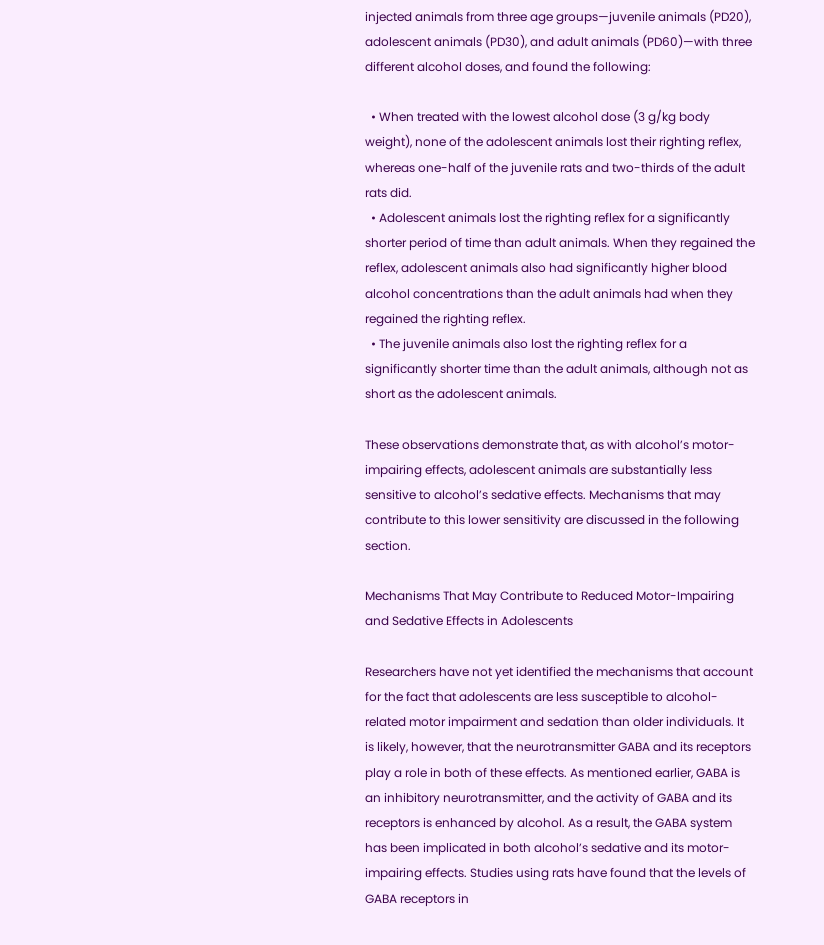injected animals from three age groups—juvenile animals (PD20), adolescent animals (PD30), and adult animals (PD60)—with three different alcohol doses, and found the following:

  • When treated with the lowest alcohol dose (3 g/kg body weight), none of the adolescent animals lost their righting reflex, whereas one-half of the juvenile rats and two-thirds of the adult rats did.
  • Adolescent animals lost the righting reflex for a significantly shorter period of time than adult animals. When they regained the reflex, adolescent animals also had significantly higher blood alcohol concentrations than the adult animals had when they regained the righting reflex.
  • The juvenile animals also lost the righting reflex for a significantly shorter time than the adult animals, although not as short as the adolescent animals.

These observations demonstrate that, as with alcohol’s motor-impairing effects, adolescent animals are substantially less sensitive to alcohol’s sedative effects. Mechanisms that may contribute to this lower sensitivity are discussed in the following section.

Mechanisms That May Contribute to Reduced Motor-Impairing and Sedative Effects in Adolescents

Researchers have not yet identified the mechanisms that account for the fact that adolescents are less susceptible to alcohol-related motor impairment and sedation than older individuals. It is likely, however, that the neurotransmitter GABA and its receptors play a role in both of these effects. As mentioned earlier, GABA is an inhibitory neurotransmitter, and the activity of GABA and its receptors is enhanced by alcohol. As a result, the GABA system has been implicated in both alcohol’s sedative and its motor-impairing effects. Studies using rats have found that the levels of GABA receptors in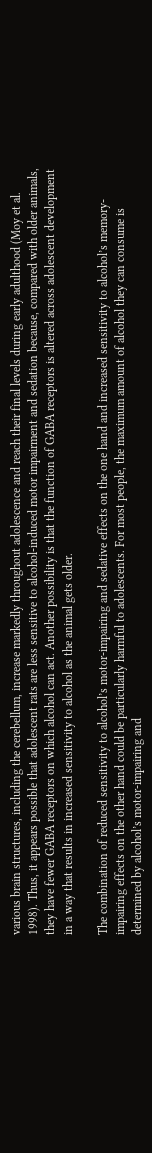various brain structures, including the cerebellum, increase markedly throughout adolescence and reach their final levels during early adulthood (Moy et al. 1998). Thus, it appears possible that adolescent rats are less sensitive to alcohol-induced motor impairment and sedation because, compared with older animals, they have fewer GABA receptors on which alcohol can act. Another possibility is that the function of GABA receptors is altered across adolescent development in a way that results in increased sensitivity to alcohol as the animal gets older.

The combination of reduced sensitivity to alcohol’s motor-impairing and sedative effects on the one hand and increased sensitivity to alcohol’s memory-impairing effects on the other hand could be particularly harmful to adolescents. For most people, the maximum amount of alcohol they can consume is determined by alcohol’s motor-impairing and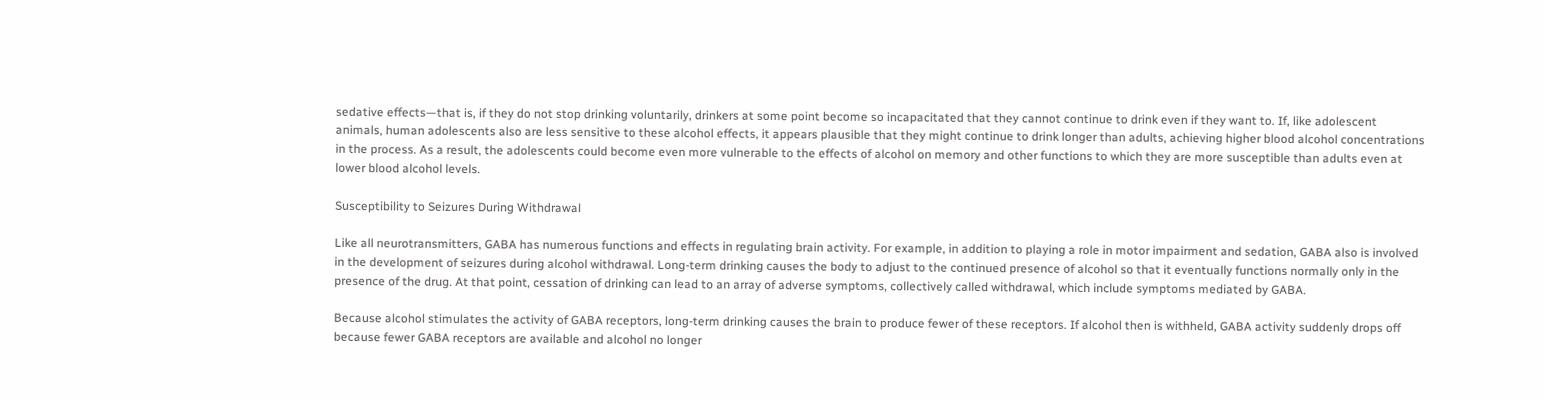sedative effects—that is, if they do not stop drinking voluntarily, drinkers at some point become so incapacitated that they cannot continue to drink even if they want to. If, like adolescent animals, human adolescents also are less sensitive to these alcohol effects, it appears plausible that they might continue to drink longer than adults, achieving higher blood alcohol concentrations in the process. As a result, the adolescents could become even more vulnerable to the effects of alcohol on memory and other functions to which they are more susceptible than adults even at lower blood alcohol levels.

Susceptibility to Seizures During Withdrawal

Like all neurotransmitters, GABA has numerous functions and effects in regulating brain activity. For example, in addition to playing a role in motor impairment and sedation, GABA also is involved in the development of seizures during alcohol withdrawal. Long-term drinking causes the body to adjust to the continued presence of alcohol so that it eventually functions normally only in the presence of the drug. At that point, cessation of drinking can lead to an array of adverse symptoms, collectively called withdrawal, which include symptoms mediated by GABA.

Because alcohol stimulates the activity of GABA receptors, long-term drinking causes the brain to produce fewer of these receptors. If alcohol then is withheld, GABA activity suddenly drops off because fewer GABA receptors are available and alcohol no longer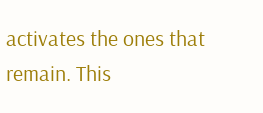activates the ones that remain. This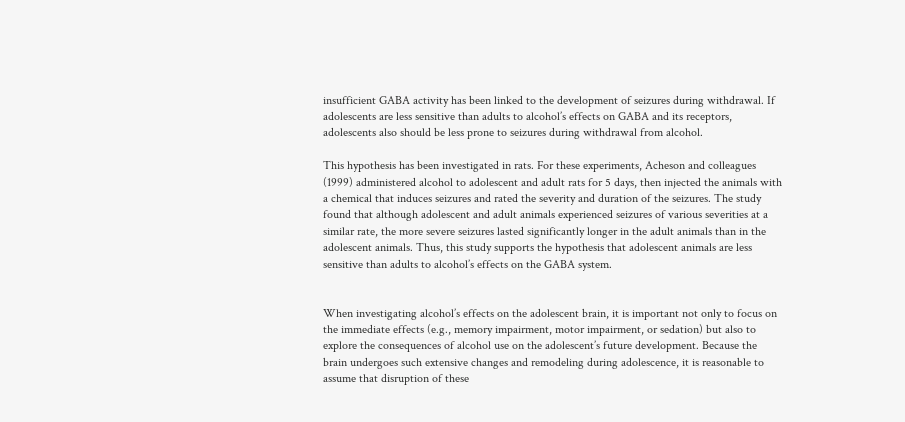insufficient GABA activity has been linked to the development of seizures during withdrawal. If adolescents are less sensitive than adults to alcohol’s effects on GABA and its receptors, adolescents also should be less prone to seizures during withdrawal from alcohol.

This hypothesis has been investigated in rats. For these experiments, Acheson and colleagues (1999) administered alcohol to adolescent and adult rats for 5 days, then injected the animals with a chemical that induces seizures and rated the severity and duration of the seizures. The study found that although adolescent and adult animals experienced seizures of various severities at a similar rate, the more severe seizures lasted significantly longer in the adult animals than in the adolescent animals. Thus, this study supports the hypothesis that adolescent animals are less sensitive than adults to alcohol’s effects on the GABA system.


When investigating alcohol’s effects on the adolescent brain, it is important not only to focus on the immediate effects (e.g., memory impairment, motor impairment, or sedation) but also to explore the consequences of alcohol use on the adolescent’s future development. Because the brain undergoes such extensive changes and remodeling during adolescence, it is reasonable to assume that disruption of these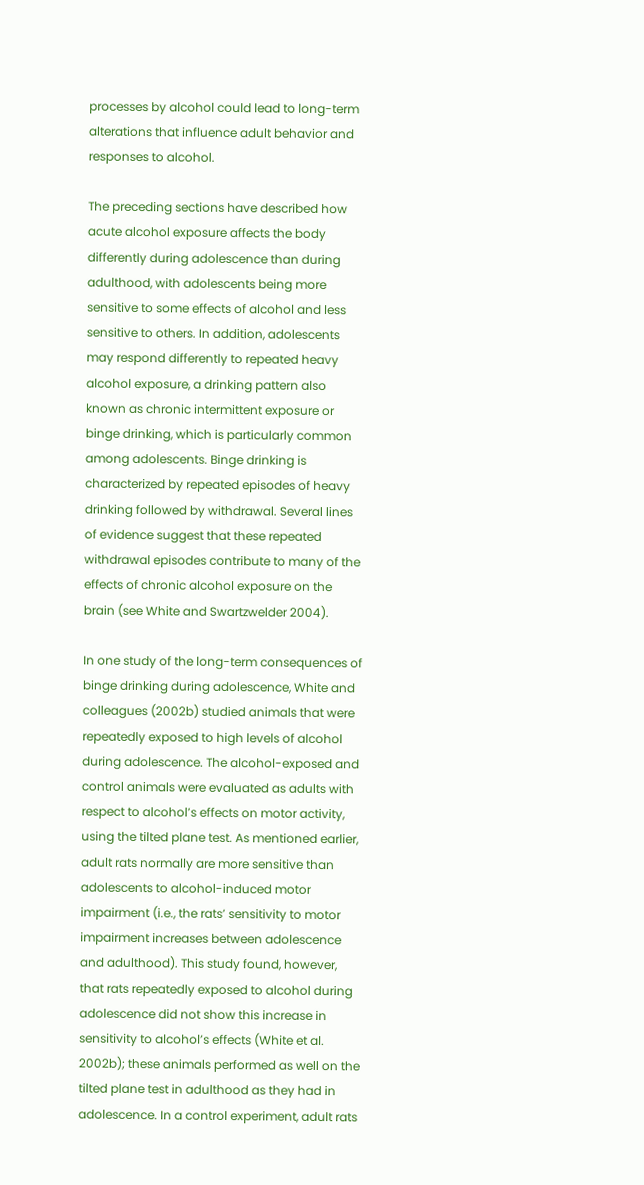processes by alcohol could lead to long-term alterations that influence adult behavior and responses to alcohol.

The preceding sections have described how acute alcohol exposure affects the body differently during adolescence than during adulthood, with adolescents being more sensitive to some effects of alcohol and less sensitive to others. In addition, adolescents may respond differently to repeated heavy alcohol exposure, a drinking pattern also known as chronic intermittent exposure or binge drinking, which is particularly common among adolescents. Binge drinking is characterized by repeated episodes of heavy drinking followed by withdrawal. Several lines of evidence suggest that these repeated withdrawal episodes contribute to many of the effects of chronic alcohol exposure on the brain (see White and Swartzwelder 2004).

In one study of the long-term consequences of binge drinking during adolescence, White and colleagues (2002b) studied animals that were repeatedly exposed to high levels of alcohol during adolescence. The alcohol-exposed and control animals were evaluated as adults with respect to alcohol’s effects on motor activity, using the tilted plane test. As mentioned earlier, adult rats normally are more sensitive than adolescents to alcohol-induced motor impairment (i.e., the rats’ sensitivity to motor impairment increases between adolescence and adulthood). This study found, however, that rats repeatedly exposed to alcohol during adolescence did not show this increase in sensitivity to alcohol’s effects (White et al. 2002b); these animals performed as well on the tilted plane test in adulthood as they had in adolescence. In a control experiment, adult rats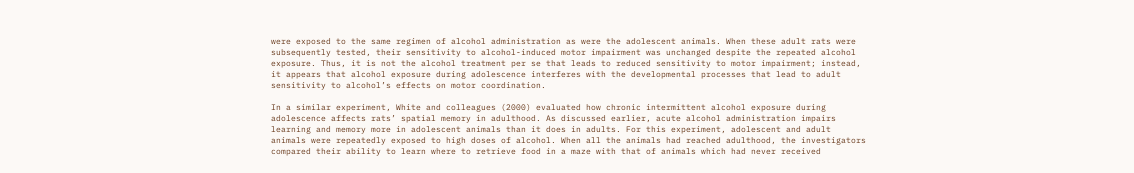were exposed to the same regimen of alcohol administration as were the adolescent animals. When these adult rats were subsequently tested, their sensitivity to alcohol-induced motor impairment was unchanged despite the repeated alcohol exposure. Thus, it is not the alcohol treatment per se that leads to reduced sensitivity to motor impairment; instead, it appears that alcohol exposure during adolescence interferes with the developmental processes that lead to adult sensitivity to alcohol’s effects on motor coordination.

In a similar experiment, White and colleagues (2000) evaluated how chronic intermittent alcohol exposure during adolescence affects rats’ spatial memory in adulthood. As discussed earlier, acute alcohol administration impairs learning and memory more in adolescent animals than it does in adults. For this experiment, adolescent and adult animals were repeatedly exposed to high doses of alcohol. When all the animals had reached adulthood, the investigators compared their ability to learn where to retrieve food in a maze with that of animals which had never received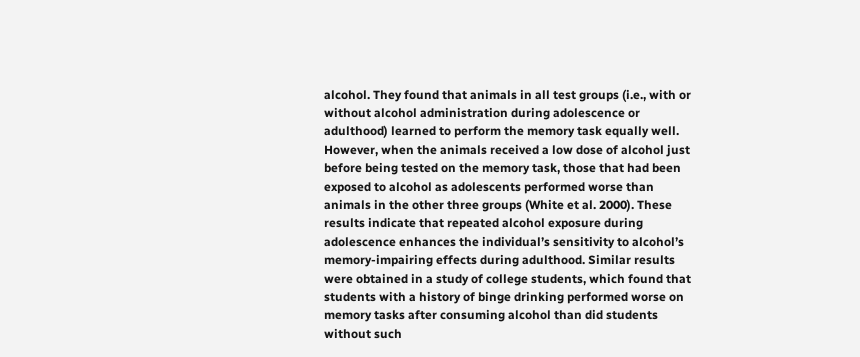alcohol. They found that animals in all test groups (i.e., with or without alcohol administration during adolescence or adulthood) learned to perform the memory task equally well. However, when the animals received a low dose of alcohol just before being tested on the memory task, those that had been exposed to alcohol as adolescents performed worse than animals in the other three groups (White et al. 2000). These results indicate that repeated alcohol exposure during adolescence enhances the individual’s sensitivity to alcohol’s memory-impairing effects during adulthood. Similar results were obtained in a study of college students, which found that students with a history of binge drinking performed worse on memory tasks after consuming alcohol than did students without such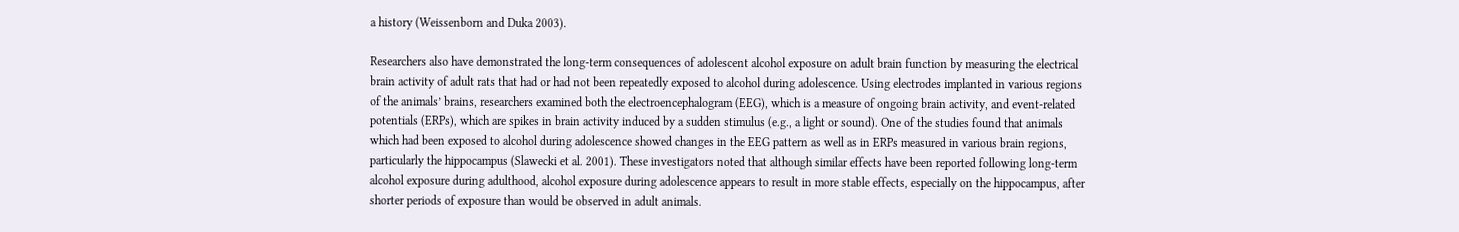a history (Weissenborn and Duka 2003).

Researchers also have demonstrated the long-term consequences of adolescent alcohol exposure on adult brain function by measuring the electrical brain activity of adult rats that had or had not been repeatedly exposed to alcohol during adolescence. Using electrodes implanted in various regions of the animals’ brains, researchers examined both the electroencephalogram (EEG), which is a measure of ongoing brain activity, and event-related potentials (ERPs), which are spikes in brain activity induced by a sudden stimulus (e.g., a light or sound). One of the studies found that animals which had been exposed to alcohol during adolescence showed changes in the EEG pattern as well as in ERPs measured in various brain regions, particularly the hippocampus (Slawecki et al. 2001). These investigators noted that although similar effects have been reported following long-term alcohol exposure during adulthood, alcohol exposure during adolescence appears to result in more stable effects, especially on the hippocampus, after shorter periods of exposure than would be observed in adult animals.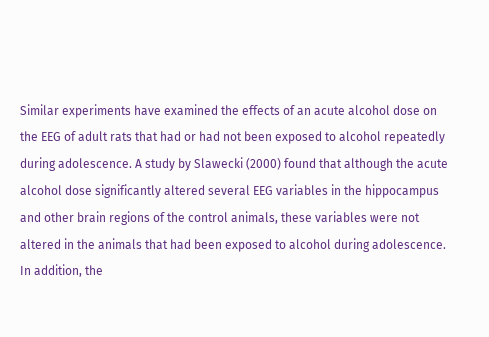Similar experiments have examined the effects of an acute alcohol dose on the EEG of adult rats that had or had not been exposed to alcohol repeatedly during adolescence. A study by Slawecki (2000) found that although the acute alcohol dose significantly altered several EEG variables in the hippocampus and other brain regions of the control animals, these variables were not altered in the animals that had been exposed to alcohol during adolescence. In addition, the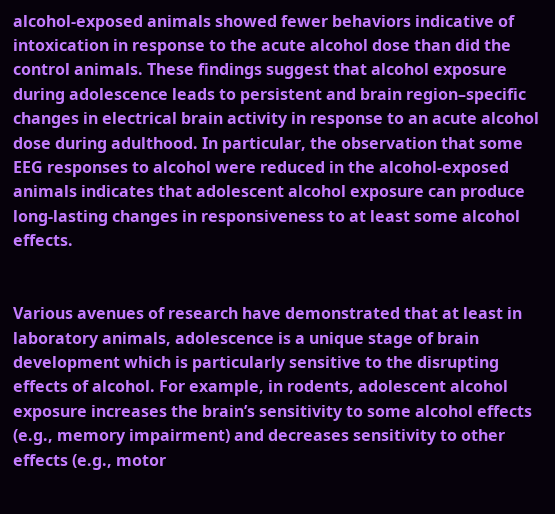alcohol-exposed animals showed fewer behaviors indicative of intoxication in response to the acute alcohol dose than did the control animals. These findings suggest that alcohol exposure during adolescence leads to persistent and brain region–specific changes in electrical brain activity in response to an acute alcohol dose during adulthood. In particular, the observation that some EEG responses to alcohol were reduced in the alcohol-exposed animals indicates that adolescent alcohol exposure can produce long-lasting changes in responsiveness to at least some alcohol effects.


Various avenues of research have demonstrated that at least in laboratory animals, adolescence is a unique stage of brain development which is particularly sensitive to the disrupting effects of alcohol. For example, in rodents, adolescent alcohol exposure increases the brain’s sensitivity to some alcohol effects (e.g., memory impairment) and decreases sensitivity to other effects (e.g., motor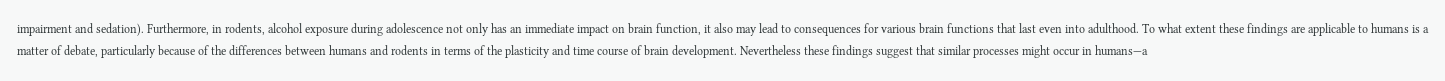impairment and sedation). Furthermore, in rodents, alcohol exposure during adolescence not only has an immediate impact on brain function, it also may lead to consequences for various brain functions that last even into adulthood. To what extent these findings are applicable to humans is a matter of debate, particularly because of the differences between humans and rodents in terms of the plasticity and time course of brain development. Nevertheless these findings suggest that similar processes might occur in humans—a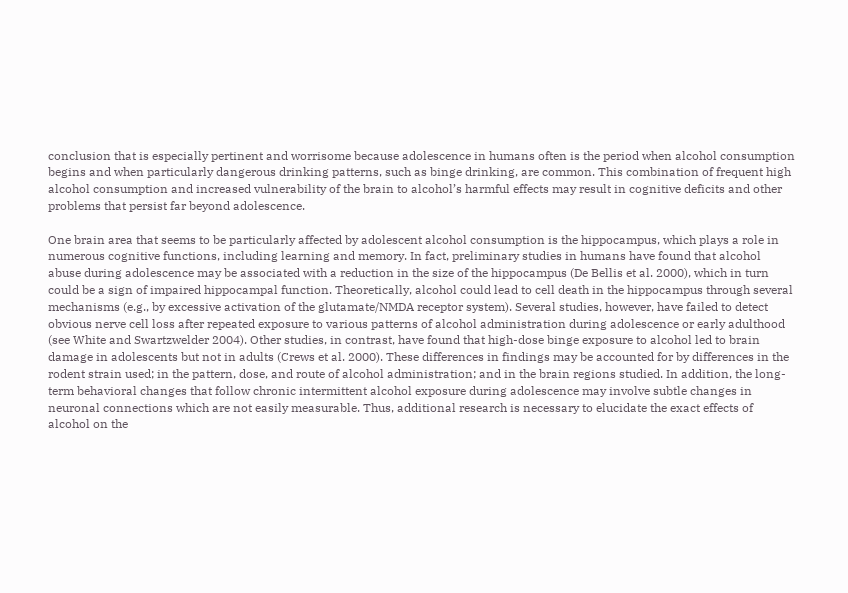conclusion that is especially pertinent and worrisome because adolescence in humans often is the period when alcohol consumption begins and when particularly dangerous drinking patterns, such as binge drinking, are common. This combination of frequent high alcohol consumption and increased vulnerability of the brain to alcohol’s harmful effects may result in cognitive deficits and other problems that persist far beyond adolescence.

One brain area that seems to be particularly affected by adolescent alcohol consumption is the hippocampus, which plays a role in numerous cognitive functions, including learning and memory. In fact, preliminary studies in humans have found that alcohol abuse during adolescence may be associated with a reduction in the size of the hippocampus (De Bellis et al. 2000), which in turn could be a sign of impaired hippocampal function. Theoretically, alcohol could lead to cell death in the hippocampus through several mechanisms (e.g., by excessive activation of the glutamate/NMDA receptor system). Several studies, however, have failed to detect obvious nerve cell loss after repeated exposure to various patterns of alcohol administration during adolescence or early adulthood (see White and Swartzwelder 2004). Other studies, in contrast, have found that high-dose binge exposure to alcohol led to brain damage in adolescents but not in adults (Crews et al. 2000). These differences in findings may be accounted for by differences in the rodent strain used; in the pattern, dose, and route of alcohol administration; and in the brain regions studied. In addition, the long-term behavioral changes that follow chronic intermittent alcohol exposure during adolescence may involve subtle changes in neuronal connections which are not easily measurable. Thus, additional research is necessary to elucidate the exact effects of alcohol on the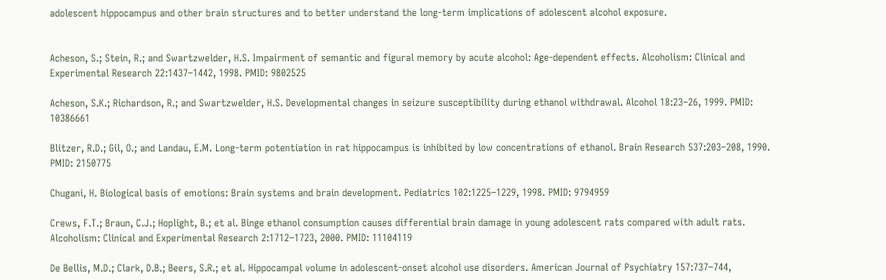adolescent hippocampus and other brain structures and to better understand the long-term implications of adolescent alcohol exposure.


Acheson, S.; Stein, R.; and Swartzwelder, H.S. Impairment of semantic and figural memory by acute alcohol: Age-dependent effects. Alcoholism: Clinical and Experimental Research 22:1437–1442, 1998. PMID: 9802525

Acheson, S.K.; Richardson, R.; and Swartzwelder, H.S. Developmental changes in seizure susceptibility during ethanol withdrawal. Alcohol 18:23–26, 1999. PMID: 10386661

Blitzer, R.D.; Gil, O.; and Landau, E.M. Long-term potentiation in rat hippocampus is inhibited by low concentrations of ethanol. Brain Research 537:203–208, 1990. PMID: 2150775

Chugani, H. Biological basis of emotions: Brain systems and brain development. Pediatrics 102:1225–1229, 1998. PMID: 9794959

Crews, F.T.; Braun, C.J.; Hoplight, B.; et al. Binge ethanol consumption causes differential brain damage in young adolescent rats compared with adult rats. Alcoholism: Clinical and Experimental Research 2:1712–1723, 2000. PMID: 11104119

De Bellis, M.D.; Clark, D.B.; Beers, S.R.; et al. Hippocampal volume in adolescent-onset alcohol use disorders. American Journal of Psychiatry 157:737–744,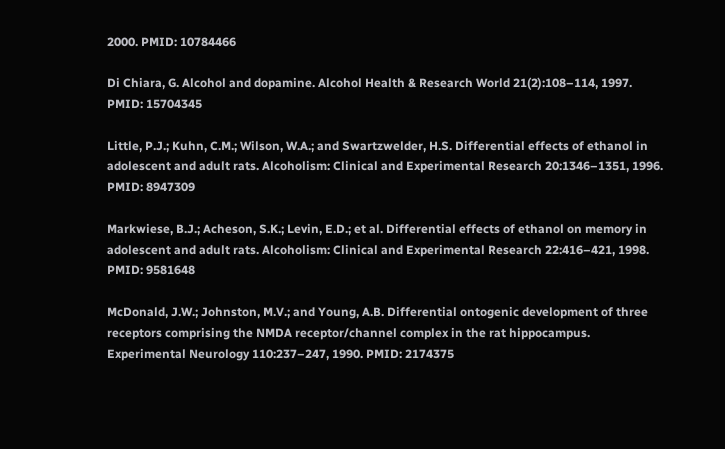2000. PMID: 10784466

Di Chiara, G. Alcohol and dopamine. Alcohol Health & Research World 21(2):108–114, 1997. PMID: 15704345

Little, P.J.; Kuhn, C.M.; Wilson, W.A.; and Swartzwelder, H.S. Differential effects of ethanol in adolescent and adult rats. Alcoholism: Clinical and Experimental Research 20:1346–1351, 1996. PMID: 8947309

Markwiese, B.J.; Acheson, S.K.; Levin, E.D.; et al. Differential effects of ethanol on memory in adolescent and adult rats. Alcoholism: Clinical and Experimental Research 22:416–421, 1998. PMID: 9581648

McDonald, J.W.; Johnston, M.V.; and Young, A.B. Differential ontogenic development of three receptors comprising the NMDA receptor/channel complex in the rat hippocampus. Experimental Neurology 110:237–247, 1990. PMID: 2174375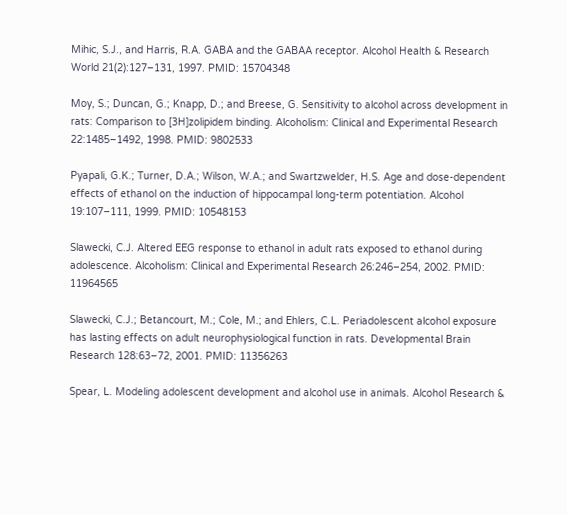Mihic, S.J., and Harris, R.A. GABA and the GABAA receptor. Alcohol Health & Research World 21(2):127–131, 1997. PMID: 15704348

Moy, S.; Duncan, G.; Knapp, D.; and Breese, G. Sensitivity to alcohol across development in rats: Comparison to [3H]zolipidem binding. Alcoholism: Clinical and Experimental Research 22:1485–1492, 1998. PMID: 9802533

Pyapali, G.K.; Turner, D.A.; Wilson, W.A.; and Swartzwelder, H.S. Age and dose-dependent effects of ethanol on the induction of hippocampal long-term potentiation. Alcohol 19:107–111, 1999. PMID: 10548153

Slawecki, C.J. Altered EEG response to ethanol in adult rats exposed to ethanol during adolescence. Alcoholism: Clinical and Experimental Research 26:246–254, 2002. PMID: 11964565

Slawecki, C.J.; Betancourt, M.; Cole, M.; and Ehlers, C.L. Periadolescent alcohol exposure has lasting effects on adult neurophysiological function in rats. Developmental Brain Research 128:63–72, 2001. PMID: 11356263

Spear, L. Modeling adolescent development and alcohol use in animals. Alcohol Research &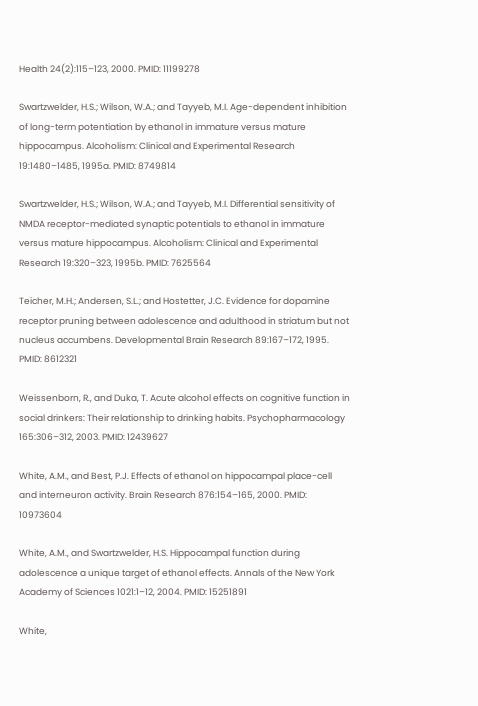Health 24(2):115–123, 2000. PMID: 11199278

Swartzwelder, H.S.; Wilson, W.A.; and Tayyeb, M.I. Age-dependent inhibition of long-term potentiation by ethanol in immature versus mature hippocampus. Alcoholism: Clinical and Experimental Research 19:1480–1485, 1995a. PMID: 8749814

Swartzwelder, H.S.; Wilson, W.A.; and Tayyeb, M.I. Differential sensitivity of NMDA receptor-mediated synaptic potentials to ethanol in immature versus mature hippocampus. Alcoholism: Clinical and Experimental Research 19:320–323, 1995b. PMID: 7625564

Teicher, M.H.; Andersen, S.L.; and Hostetter, J.C. Evidence for dopamine receptor pruning between adolescence and adulthood in striatum but not nucleus accumbens. Developmental Brain Research 89:167–172, 1995. PMID: 8612321

Weissenborn, R., and Duka, T. Acute alcohol effects on cognitive function in social drinkers: Their relationship to drinking habits. Psychopharmacology 165:306–312, 2003. PMID: 12439627

White, A.M., and Best, P.J. Effects of ethanol on hippocampal place-cell and interneuron activity. Brain Research 876:154–165, 2000. PMID: 10973604

White, A.M., and Swartzwelder, H.S. Hippocampal function during adolescence a unique target of ethanol effects. Annals of the New York Academy of Sciences 1021:1–12, 2004. PMID: 15251891

White,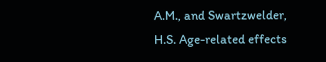A.M., and Swartzwelder, H.S. Age-related effects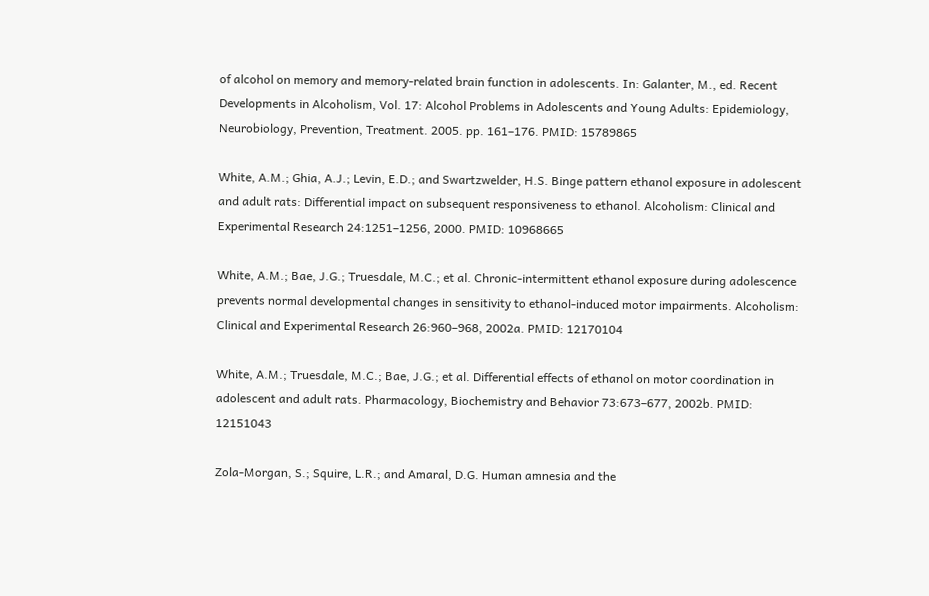of alcohol on memory and memory-related brain function in adolescents. In: Galanter, M., ed. Recent Developments in Alcoholism, Vol. 17: Alcohol Problems in Adolescents and Young Adults: Epidemiology, Neurobiology, Prevention, Treatment. 2005. pp. 161–176. PMID: 15789865

White, A.M.; Ghia, A.J.; Levin, E.D.; and Swartzwelder, H.S. Binge pattern ethanol exposure in adolescent and adult rats: Differential impact on subsequent responsiveness to ethanol. Alcoholism: Clinical and Experimental Research 24:1251–1256, 2000. PMID: 10968665

White, A.M.; Bae, J.G.; Truesdale, M.C.; et al. Chronic-intermittent ethanol exposure during adolescence prevents normal developmental changes in sensitivity to ethanol-induced motor impairments. Alcoholism: Clinical and Experimental Research 26:960–968, 2002a. PMID: 12170104

White, A.M.; Truesdale, M.C.; Bae, J.G.; et al. Differential effects of ethanol on motor coordination in adolescent and adult rats. Pharmacology, Biochemistry and Behavior 73:673–677, 2002b. PMID: 12151043

Zola-Morgan, S.; Squire, L.R.; and Amaral, D.G. Human amnesia and the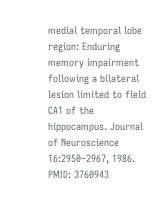medial temporal lobe region: Enduring memory impairment following a bilateral lesion limited to field CA1 of the hippocampus. Journal of Neuroscience 16:2950–2967, 1986. PMID: 3760943